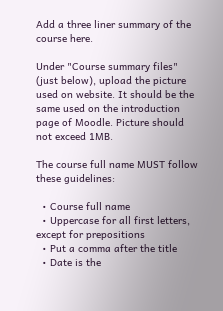Add a three liner summary of the course here.

Under "Course summary files" (just below), upload the picture used on website. It should be the same used on the introduction page of Moodle. Picture should not exceed 1MB.

The course full name MUST follow these guidelines:

  • Course full name
  • Uppercase for all first letters, except for prepositions
  • Put a comma after the title
  • Date is the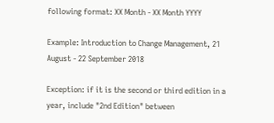following format: XX Month - XX Month YYYY

Example: Introduction to Change Management, 21 August - 22 September 2018

Exception: if it is the second or third edition in a year, include "2nd Edition" between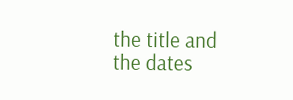the title and the dates